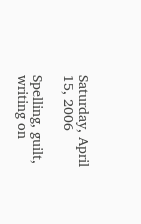Saturday, April 15, 2006

Spelling, guilt, writing on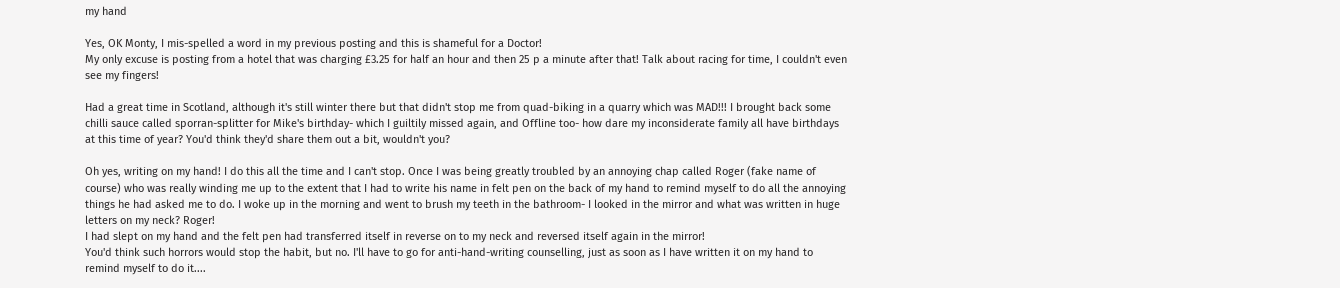my hand

Yes, OK Monty, I mis-spelled a word in my previous posting and this is shameful for a Doctor!
My only excuse is posting from a hotel that was charging £3.25 for half an hour and then 25 p a minute after that! Talk about racing for time, I couldn't even see my fingers!

Had a great time in Scotland, although it's still winter there but that didn't stop me from quad-biking in a quarry which was MAD!!! I brought back some chilli sauce called sporran-splitter for Mike's birthday- which I guiltily missed again, and Offline too- how dare my inconsiderate family all have birthdays at this time of year? You'd think they'd share them out a bit, wouldn't you?

Oh yes, writing on my hand! I do this all the time and I can't stop. Once I was being greatly troubled by an annoying chap called Roger (fake name of course) who was really winding me up to the extent that I had to write his name in felt pen on the back of my hand to remind myself to do all the annoying things he had asked me to do. I woke up in the morning and went to brush my teeth in the bathroom- I looked in the mirror and what was written in huge letters on my neck? Roger!
I had slept on my hand and the felt pen had transferred itself in reverse on to my neck and reversed itself again in the mirror!
You'd think such horrors would stop the habit, but no. I'll have to go for anti-hand-writing counselling, just as soon as I have written it on my hand to remind myself to do it....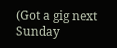(Got a gig next Sunday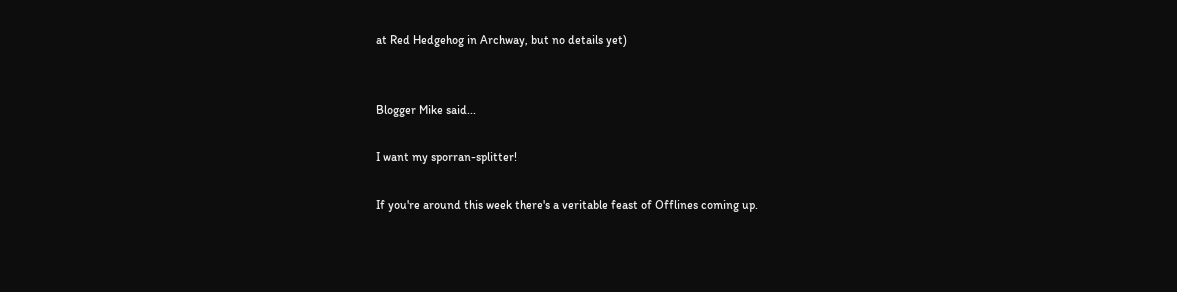at Red Hedgehog in Archway, but no details yet)


Blogger Mike said...

I want my sporran-splitter!

If you're around this week there's a veritable feast of Offlines coming up.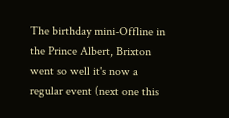The birthday mini-Offline in the Prince Albert, Brixton went so well it's now a regular event (next one this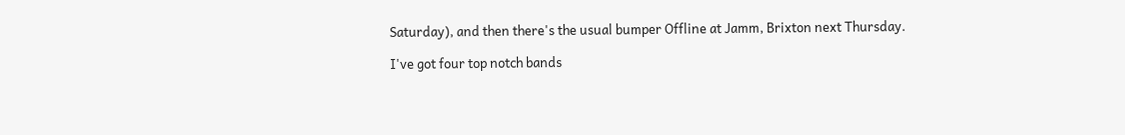Saturday), and then there's the usual bumper Offline at Jamm, Brixton next Thursday.

I've got four top notch bands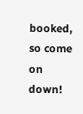booked, so come on down!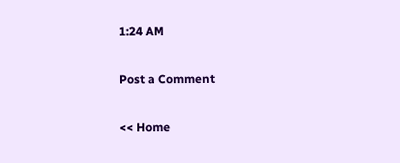1:24 AM

Post a Comment

<< Home